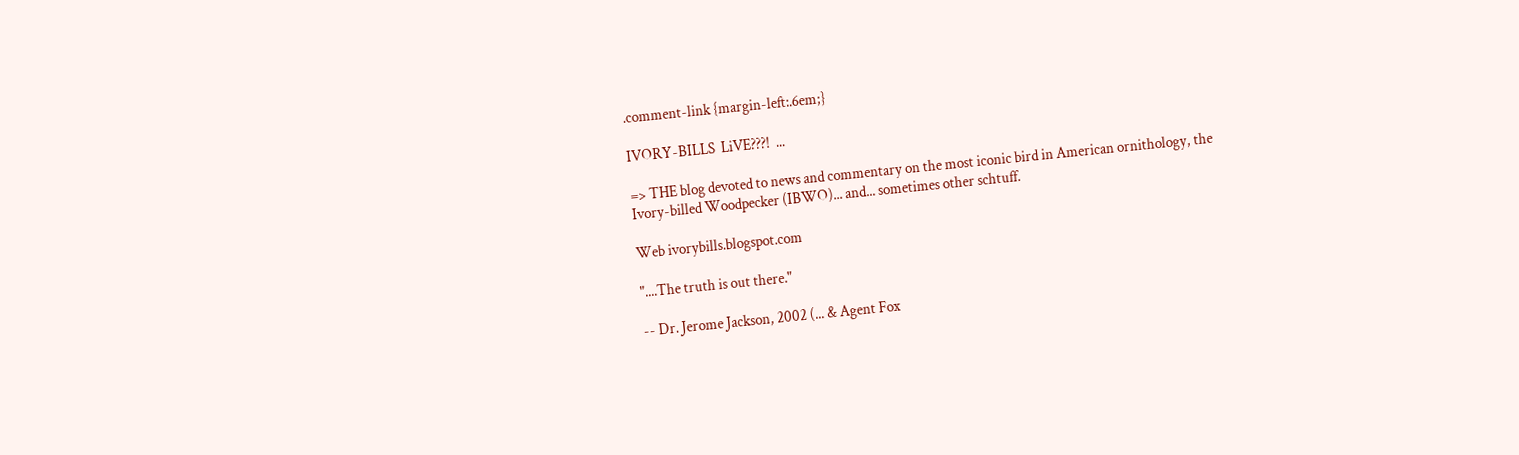.comment-link {margin-left:.6em;}

IVORY-BILLS  LiVE???!  ...

=> THE blog devoted to news and commentary on the most iconic bird in American ornithology, the Ivory-billed Woodpecker (IBWO)... and... sometimes other schtuff.

Web ivorybills.blogspot.com

"....The truth is out there."

-- Dr. Jerome Jackson, 2002 (... & Agent Fox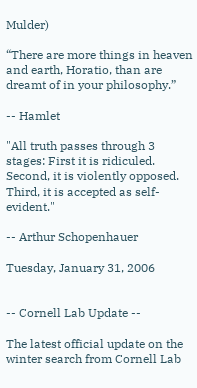Mulder)

“There are more things in heaven and earth, Horatio, than are dreamt of in your philosophy.”

-- Hamlet

"All truth passes through 3 stages: First it is ridiculed. Second, it is violently opposed. Third, it is accepted as self-evident."

-- Arthur Schopenhauer

Tuesday, January 31, 2006


-- Cornell Lab Update --

The latest official update on the winter search from Cornell Lab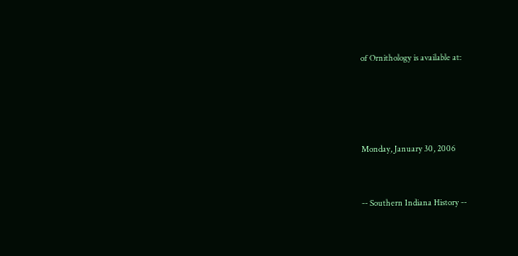of Ornithology is available at:




Monday, January 30, 2006


-- Southern Indiana History --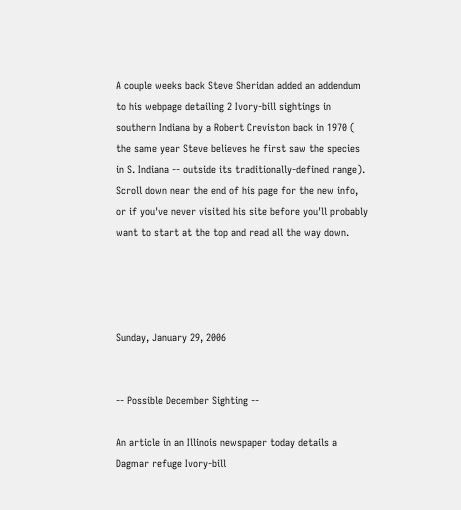A couple weeks back Steve Sheridan added an addendum to his webpage detailing 2 Ivory-bill sightings in southern Indiana by a Robert Creviston back in 1970 ( the same year Steve believes he first saw the species in S. Indiana -- outside its traditionally-defined range). Scroll down near the end of his page for the new info, or if you've never visited his site before you'll probably want to start at the top and read all the way down.




Sunday, January 29, 2006


-- Possible December Sighting --

An article in an Illinois newspaper today details a Dagmar refuge Ivory-bill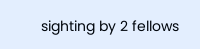sighting by 2 fellows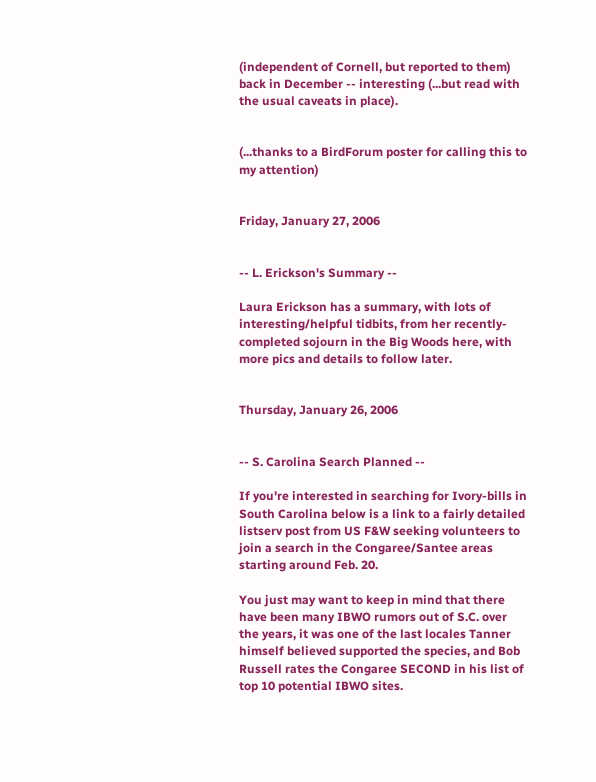(independent of Cornell, but reported to them) back in December -- interesting (...but read with the usual caveats in place).


(...thanks to a BirdForum poster for calling this to my attention)


Friday, January 27, 2006


-- L. Erickson's Summary --

Laura Erickson has a summary, with lots of interesting/helpful tidbits, from her recently-completed sojourn in the Big Woods here, with more pics and details to follow later.


Thursday, January 26, 2006


-- S. Carolina Search Planned --

If you're interested in searching for Ivory-bills in South Carolina below is a link to a fairly detailed listserv post from US F&W seeking volunteers to join a search in the Congaree/Santee areas starting around Feb. 20.

You just may want to keep in mind that there have been many IBWO rumors out of S.C. over the years, it was one of the last locales Tanner himself believed supported the species, and Bob Russell rates the Congaree SECOND in his list of top 10 potential IBWO sites.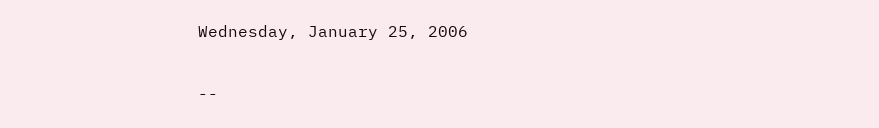Wednesday, January 25, 2006


--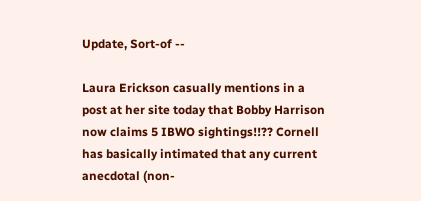Update, Sort-of --

Laura Erickson casually mentions in a post at her site today that Bobby Harrison now claims 5 IBWO sightings!!?? Cornell has basically intimated that any current anecdotal (non-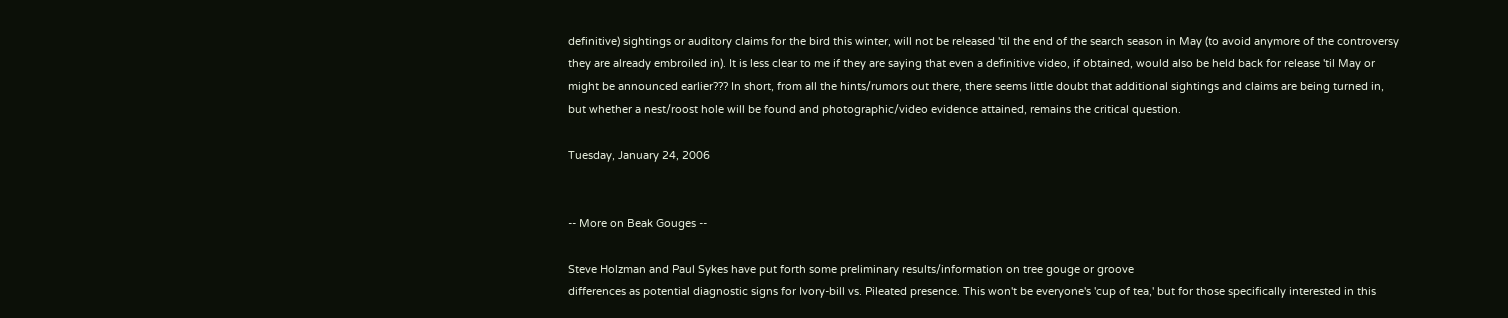definitive) sightings or auditory claims for the bird this winter, will not be released 'til the end of the search season in May (to avoid anymore of the controversy they are already embroiled in). It is less clear to me if they are saying that even a definitive video, if obtained, would also be held back for release 'til May or might be announced earlier??? In short, from all the hints/rumors out there, there seems little doubt that additional sightings and claims are being turned in, but whether a nest/roost hole will be found and photographic/video evidence attained, remains the critical question.

Tuesday, January 24, 2006


-- More on Beak Gouges --

Steve Holzman and Paul Sykes have put forth some preliminary results/information on tree gouge or groove
differences as potential diagnostic signs for Ivory-bill vs. Pileated presence. This won't be everyone's 'cup of tea,' but for those specifically interested in this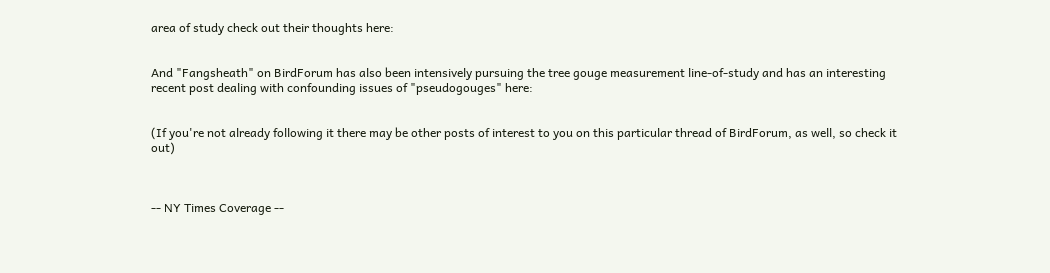area of study check out their thoughts here:


And "Fangsheath" on BirdForum has also been intensively pursuing the tree gouge measurement line-of-study and has an interesting recent post dealing with confounding issues of "pseudogouges" here:


(If you're not already following it there may be other posts of interest to you on this particular thread of BirdForum, as well, so check it out)



-- NY Times Coverage --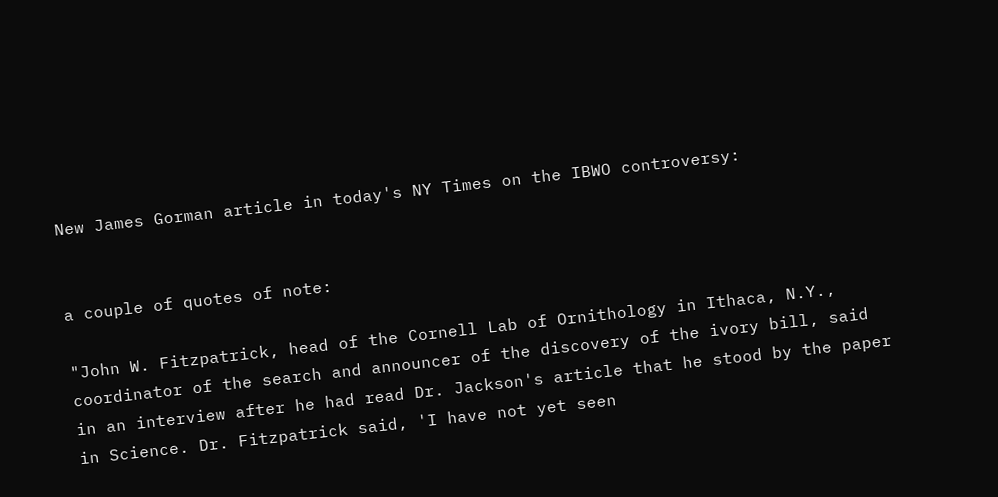New James Gorman article in today's NY Times on the IBWO controversy:


a couple of quotes of note:

"John W. Fitzpatrick, head of the Cornell Lab of Ornithology in Ithaca, N.Y., coordinator of the search and announcer of the discovery of the ivory bill, said in an interview after he had read Dr. Jackson's article that he stood by the paper in Science. Dr. Fitzpatrick said, 'I have not yet seen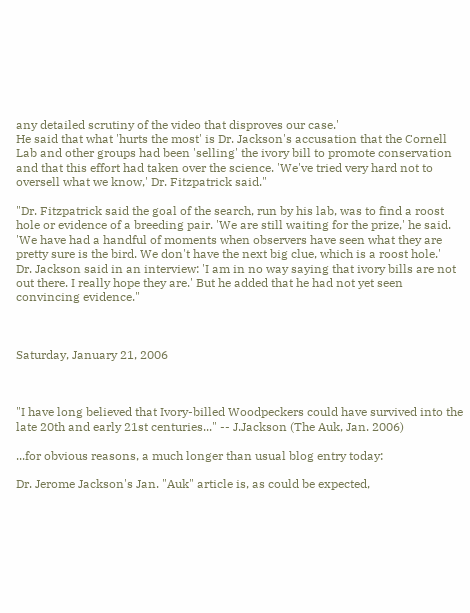any detailed scrutiny of the video that disproves our case.'
He said that what 'hurts the most' is Dr. Jackson's accusation that the Cornell Lab and other groups had been 'selling' the ivory bill to promote conservation and that this effort had taken over the science. 'We've tried very hard not to oversell what we know,' Dr. Fitzpatrick said."

"Dr. Fitzpatrick said the goal of the search, run by his lab, was to find a roost hole or evidence of a breeding pair. 'We are still waiting for the prize,' he said. 'We have had a handful of moments when observers have seen what they are pretty sure is the bird. We don't have the next big clue, which is a roost hole.'
Dr. Jackson said in an interview: 'I am in no way saying that ivory bills are not out there. I really hope they are.' But he added that he had not yet seen convincing evidence."



Saturday, January 21, 2006



"I have long believed that Ivory-billed Woodpeckers could have survived into the late 20th and early 21st centuries..." -- J.Jackson (The Auk, Jan. 2006)

...for obvious reasons, a much longer than usual blog entry today:

Dr. Jerome Jackson's Jan. "Auk" article is, as could be expected,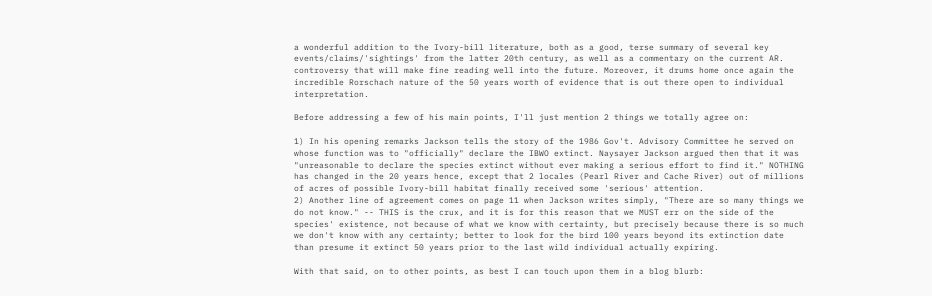a wonderful addition to the Ivory-bill literature, both as a good, terse summary of several key events/claims/'sightings' from the latter 20th century, as well as a commentary on the current AR. controversy that will make fine reading well into the future. Moreover, it drums home once again the incredible Rorschach nature of the 50 years worth of evidence that is out there open to individual interpretation.

Before addressing a few of his main points, I'll just mention 2 things we totally agree on:

1) In his opening remarks Jackson tells the story of the 1986 Gov't. Advisory Committee he served on whose function was to "officially" declare the IBWO extinct. Naysayer Jackson argued then that it was "unreasonable to declare the species extinct without ever making a serious effort to find it." NOTHING has changed in the 20 years hence, except that 2 locales (Pearl River and Cache River) out of millions of acres of possible Ivory-bill habitat finally received some 'serious' attention.
2) Another line of agreement comes on page 11 when Jackson writes simply, "There are so many things we do not know." -- THIS is the crux, and it is for this reason that we MUST err on the side of the species' existence, not because of what we know with certainty, but precisely because there is so much we don't know with any certainty; better to look for the bird 100 years beyond its extinction date than presume it extinct 50 years prior to the last wild individual actually expiring.

With that said, on to other points, as best I can touch upon them in a blog blurb: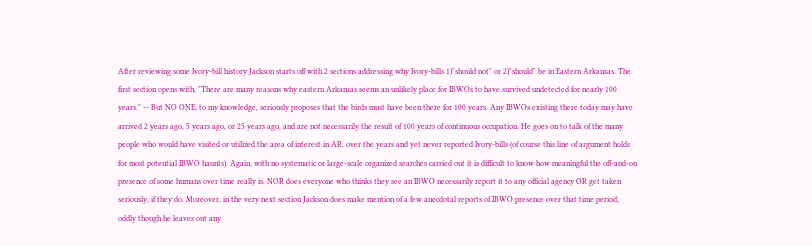After reviewing some Ivory-bill history Jackson starts off with 2 sections addressing why Ivory-bills 1)"should not" or 2)"should" be in Eastern Arkansas. The first section opens with, "There are many reasons why eastern Arkansas seems an unlikely place for IBWOs to have survived undetected for nearly 100 years." -- But NO ONE, to my knowledge, seriously proposes that the birds must have been there for 100 years. Any IBWOs existing there today may have arrived 2 years ago, 5 years ago, or 25 years ago, and are not necessarily the result of 100 years of continuous occupation. He goes on to talk of the many people who would have visited or utilized the area of interest in AR. over the years and yet never reported Ivory-bills (of course this line of argument holds for most potential IBWO haunts). Again, with no systematic or large-scale organized searches carried out it is difficult to know how meaningful the off-and-on presence of some humans over time really is, NOR does everyone who thinks they see an IBWO necessarily report it to any official agency OR get taken seriously, if they do. Moreover, in the very next section Jackson does make mention of a few anecdotal reports of IBWO presence over that time period; oddly though he leaves out any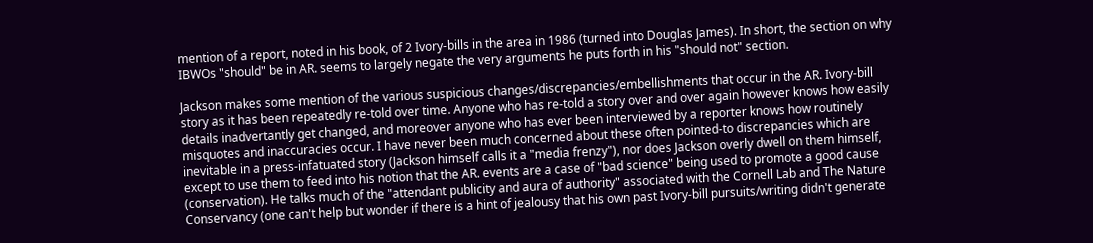mention of a report, noted in his book, of 2 Ivory-bills in the area in 1986 (turned into Douglas James). In short, the section on why IBWOs "should" be in AR. seems to largely negate the very arguments he puts forth in his "should not" section.

Jackson makes some mention of the various suspicious changes/discrepancies/embellishments that occur in the AR. Ivory-bill story as it has been repeatedly re-told over time. Anyone who has re-told a story over and over again however knows how easily details inadvertantly get changed, and moreover anyone who has ever been interviewed by a reporter knows how routinely misquotes and inaccuracies occur. I have never been much concerned about these often pointed-to discrepancies which are inevitable in a press-infatuated story (Jackson himself calls it a "media frenzy"), nor does Jackson overly dwell on them himself, except to use them to feed into his notion that the AR. events are a case of "bad science" being used to promote a good cause (conservation). He talks much of the "attendant publicity and aura of authority" associated with the Cornell Lab and The Nature Conservancy (one can't help but wonder if there is a hint of jealousy that his own past Ivory-bill pursuits/writing didn't generate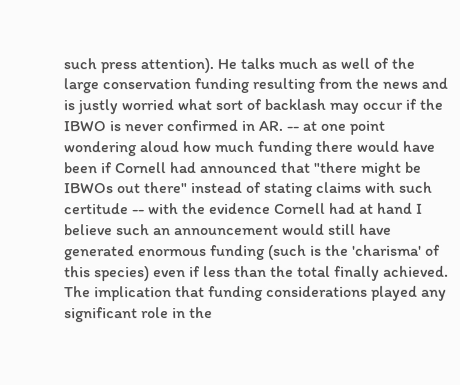such press attention). He talks much as well of the large conservation funding resulting from the news and is justly worried what sort of backlash may occur if the IBWO is never confirmed in AR. -- at one point wondering aloud how much funding there would have been if Cornell had announced that "there might be IBWOs out there" instead of stating claims with such certitude -- with the evidence Cornell had at hand I believe such an announcement would still have generated enormous funding (such is the 'charisma' of this species) even if less than the total finally achieved. The implication that funding considerations played any significant role in the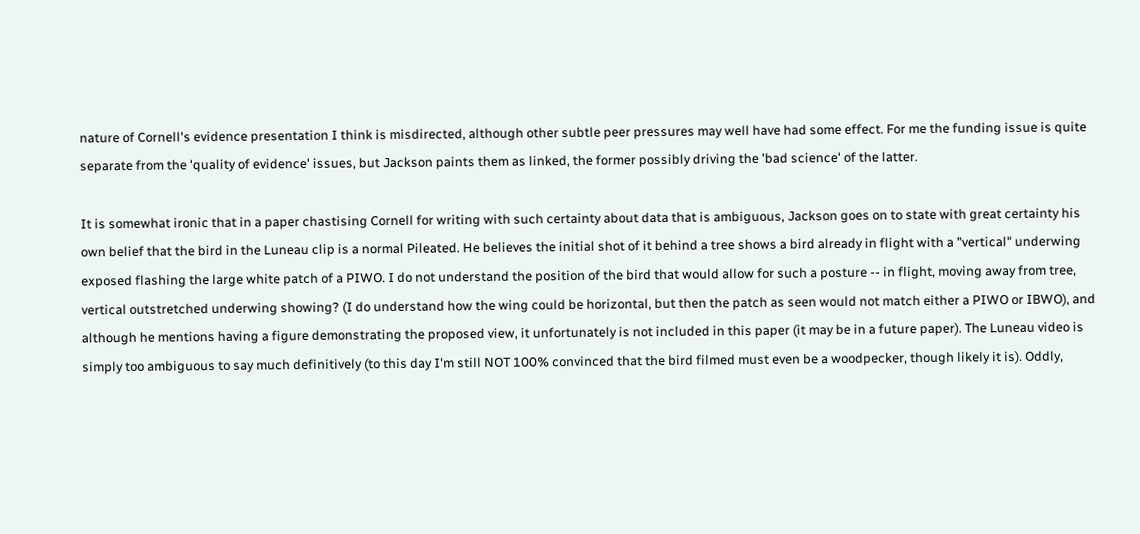nature of Cornell's evidence presentation I think is misdirected, although other subtle peer pressures may well have had some effect. For me the funding issue is quite separate from the 'quality of evidence' issues, but Jackson paints them as linked, the former possibly driving the 'bad science' of the latter.

It is somewhat ironic that in a paper chastising Cornell for writing with such certainty about data that is ambiguous, Jackson goes on to state with great certainty his own belief that the bird in the Luneau clip is a normal Pileated. He believes the initial shot of it behind a tree shows a bird already in flight with a "vertical" underwing exposed flashing the large white patch of a PIWO. I do not understand the position of the bird that would allow for such a posture -- in flight, moving away from tree, vertical outstretched underwing showing? (I do understand how the wing could be horizontal, but then the patch as seen would not match either a PIWO or IBWO), and although he mentions having a figure demonstrating the proposed view, it unfortunately is not included in this paper (it may be in a future paper). The Luneau video is simply too ambiguous to say much definitively (to this day I'm still NOT 100% convinced that the bird filmed must even be a woodpecker, though likely it is). Oddly,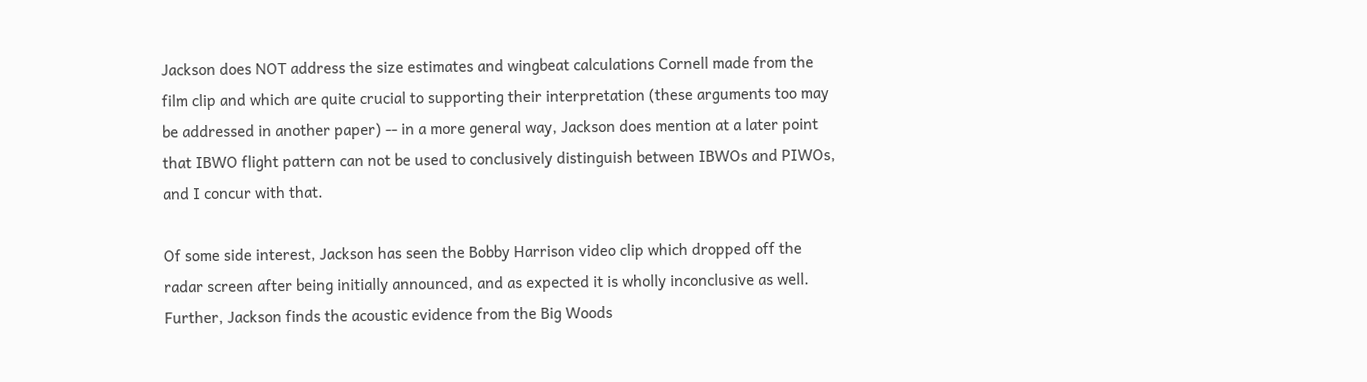Jackson does NOT address the size estimates and wingbeat calculations Cornell made from the film clip and which are quite crucial to supporting their interpretation (these arguments too may be addressed in another paper) -- in a more general way, Jackson does mention at a later point that IBWO flight pattern can not be used to conclusively distinguish between IBWOs and PIWOs, and I concur with that.

Of some side interest, Jackson has seen the Bobby Harrison video clip which dropped off the radar screen after being initially announced, and as expected it is wholly inconclusive as well.
Further, Jackson finds the acoustic evidence from the Big Woods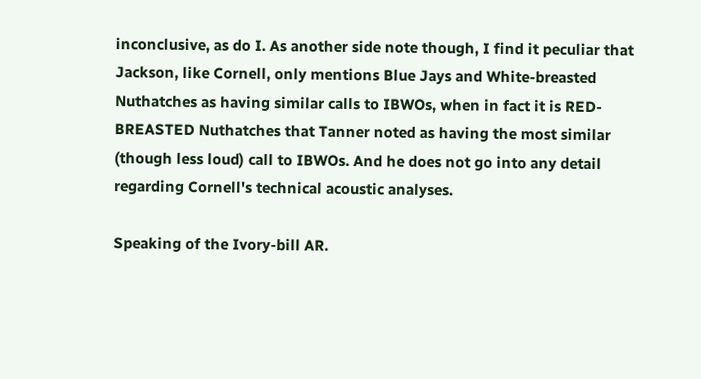inconclusive, as do I. As another side note though, I find it peculiar that Jackson, like Cornell, only mentions Blue Jays and White-breasted Nuthatches as having similar calls to IBWOs, when in fact it is RED-BREASTED Nuthatches that Tanner noted as having the most similar (though less loud) call to IBWOs. And he does not go into any detail regarding Cornell's technical acoustic analyses.

Speaking of the Ivory-bill AR.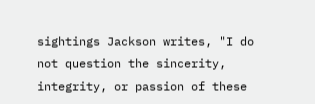sightings Jackson writes, "I do not question the sincerity, integrity, or passion of these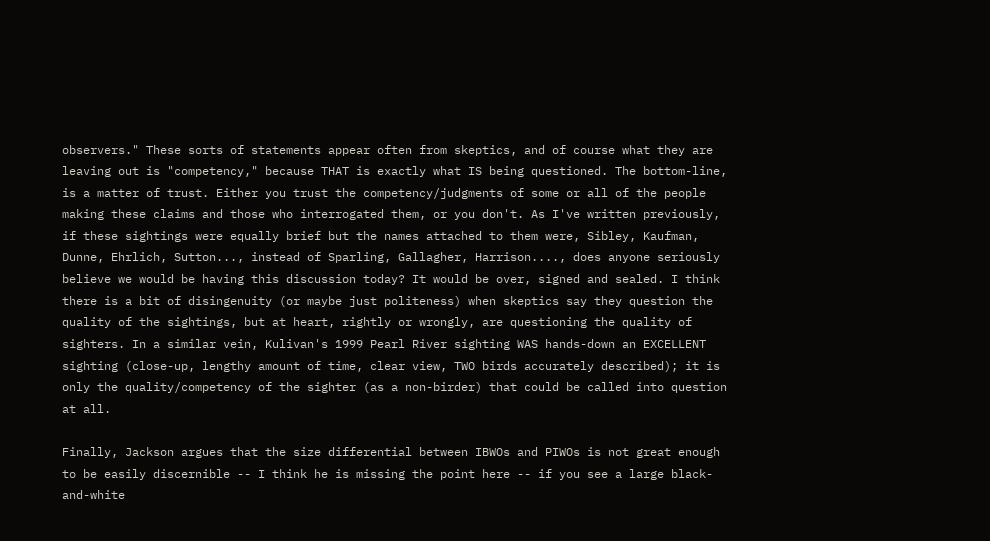observers." These sorts of statements appear often from skeptics, and of course what they are leaving out is "competency," because THAT is exactly what IS being questioned. The bottom-line, is a matter of trust. Either you trust the competency/judgments of some or all of the people making these claims and those who interrogated them, or you don't. As I've written previously, if these sightings were equally brief but the names attached to them were, Sibley, Kaufman, Dunne, Ehrlich, Sutton..., instead of Sparling, Gallagher, Harrison...., does anyone seriously believe we would be having this discussion today? It would be over, signed and sealed. I think there is a bit of disingenuity (or maybe just politeness) when skeptics say they question the quality of the sightings, but at heart, rightly or wrongly, are questioning the quality of sighters. In a similar vein, Kulivan's 1999 Pearl River sighting WAS hands-down an EXCELLENT sighting (close-up, lengthy amount of time, clear view, TWO birds accurately described); it is only the quality/competency of the sighter (as a non-birder) that could be called into question at all.

Finally, Jackson argues that the size differential between IBWOs and PIWOs is not great enough to be easily discernible -- I think he is missing the point here -- if you see a large black-and-white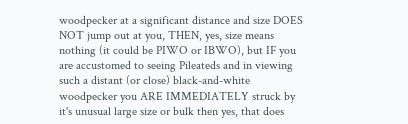woodpecker at a significant distance and size DOES NOT jump out at you, THEN, yes, size means nothing (it could be PIWO or IBWO), but IF you are accustomed to seeing Pileateds and in viewing such a distant (or close) black-and-white woodpecker you ARE IMMEDIATELY struck by it's unusual large size or bulk then yes, that does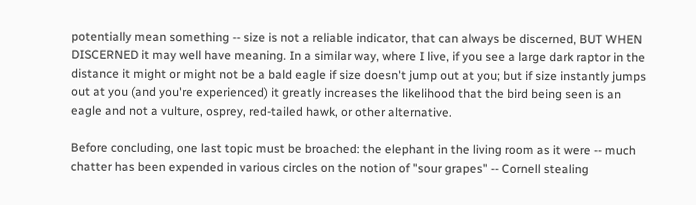potentially mean something -- size is not a reliable indicator, that can always be discerned, BUT WHEN DISCERNED it may well have meaning. In a similar way, where I live, if you see a large dark raptor in the distance it might or might not be a bald eagle if size doesn't jump out at you; but if size instantly jumps out at you (and you're experienced) it greatly increases the likelihood that the bird being seen is an eagle and not a vulture, osprey, red-tailed hawk, or other alternative.

Before concluding, one last topic must be broached: the elephant in the living room as it were -- much chatter has been expended in various circles on the notion of "sour grapes" -- Cornell stealing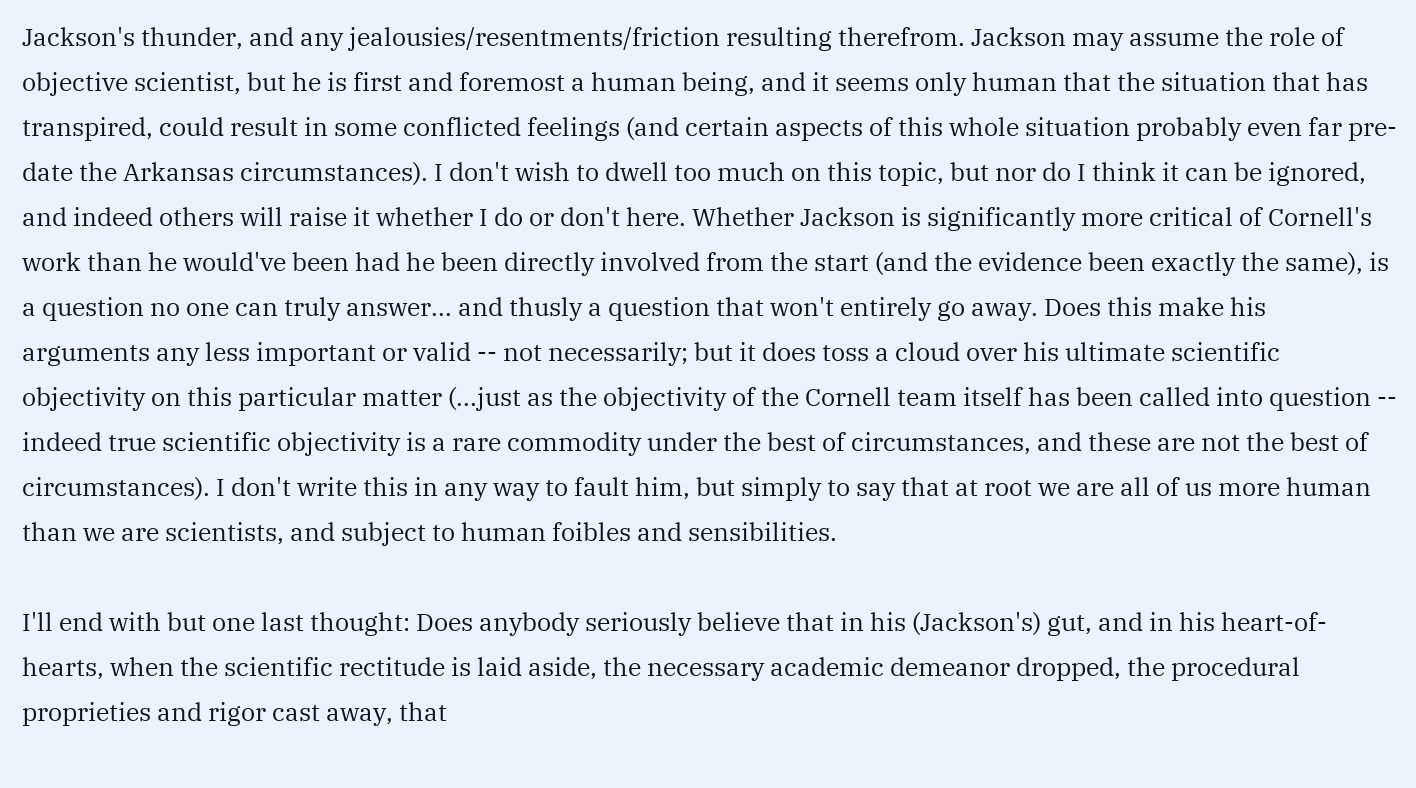Jackson's thunder, and any jealousies/resentments/friction resulting therefrom. Jackson may assume the role of objective scientist, but he is first and foremost a human being, and it seems only human that the situation that has transpired, could result in some conflicted feelings (and certain aspects of this whole situation probably even far pre-date the Arkansas circumstances). I don't wish to dwell too much on this topic, but nor do I think it can be ignored, and indeed others will raise it whether I do or don't here. Whether Jackson is significantly more critical of Cornell's work than he would've been had he been directly involved from the start (and the evidence been exactly the same), is a question no one can truly answer... and thusly a question that won't entirely go away. Does this make his arguments any less important or valid -- not necessarily; but it does toss a cloud over his ultimate scientific objectivity on this particular matter (...just as the objectivity of the Cornell team itself has been called into question -- indeed true scientific objectivity is a rare commodity under the best of circumstances, and these are not the best of circumstances). I don't write this in any way to fault him, but simply to say that at root we are all of us more human than we are scientists, and subject to human foibles and sensibilities.

I'll end with but one last thought: Does anybody seriously believe that in his (Jackson's) gut, and in his heart-of-hearts, when the scientific rectitude is laid aside, the necessary academic demeanor dropped, the procedural proprieties and rigor cast away, that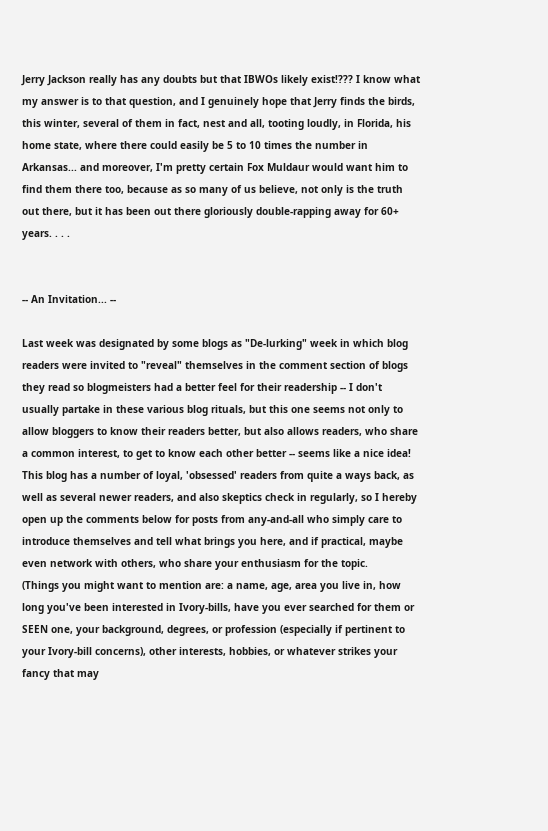Jerry Jackson really has any doubts but that IBWOs likely exist!??? I know what my answer is to that question, and I genuinely hope that Jerry finds the birds, this winter, several of them in fact, nest and all, tooting loudly, in Florida, his home state, where there could easily be 5 to 10 times the number in Arkansas... and moreover, I'm pretty certain Fox Muldaur would want him to find them there too, because as so many of us believe, not only is the truth out there, but it has been out there gloriously double-rapping away for 60+ years. . . .


-- An Invitation... --

Last week was designated by some blogs as "De-lurking" week in which blog readers were invited to "reveal" themselves in the comment section of blogs they read so blogmeisters had a better feel for their readership -- I don't usually partake in these various blog rituals, but this one seems not only to allow bloggers to know their readers better, but also allows readers, who share a common interest, to get to know each other better -- seems like a nice idea! This blog has a number of loyal, 'obsessed' readers from quite a ways back, as well as several newer readers, and also skeptics check in regularly, so I hereby open up the comments below for posts from any-and-all who simply care to introduce themselves and tell what brings you here, and if practical, maybe even network with others, who share your enthusiasm for the topic.
(Things you might want to mention are: a name, age, area you live in, how long you've been interested in Ivory-bills, have you ever searched for them or SEEN one, your background, degrees, or profession (especially if pertinent to your Ivory-bill concerns), other interests, hobbies, or whatever strikes your fancy that may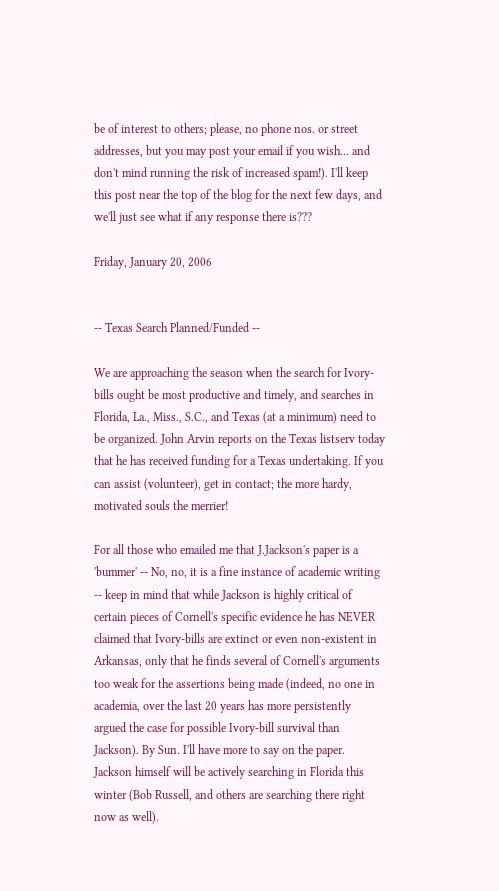be of interest to others; please, no phone nos. or street addresses, but you may post your email if you wish... and don't mind running the risk of increased spam!). I'll keep this post near the top of the blog for the next few days, and we'll just see what if any response there is???

Friday, January 20, 2006


-- Texas Search Planned/Funded --

We are approaching the season when the search for Ivory-bills ought be most productive and timely, and searches in Florida, La., Miss., S.C., and Texas (at a minimum) need to be organized. John Arvin reports on the Texas listserv today that he has received funding for a Texas undertaking. If you can assist (volunteer), get in contact; the more hardy, motivated souls the merrier!

For all those who emailed me that J.Jackson's paper is a 'bummer' -- No, no, it is a fine instance of academic writing -- keep in mind that while Jackson is highly critical of certain pieces of Cornell's specific evidence he has NEVER claimed that Ivory-bills are extinct or even non-existent in Arkansas, only that he finds several of Cornell's arguments too weak for the assertions being made (indeed, no one in academia, over the last 20 years has more persistently argued the case for possible Ivory-bill survival than Jackson). By Sun. I'll have more to say on the paper. Jackson himself will be actively searching in Florida this winter (Bob Russell, and others are searching there right now as well).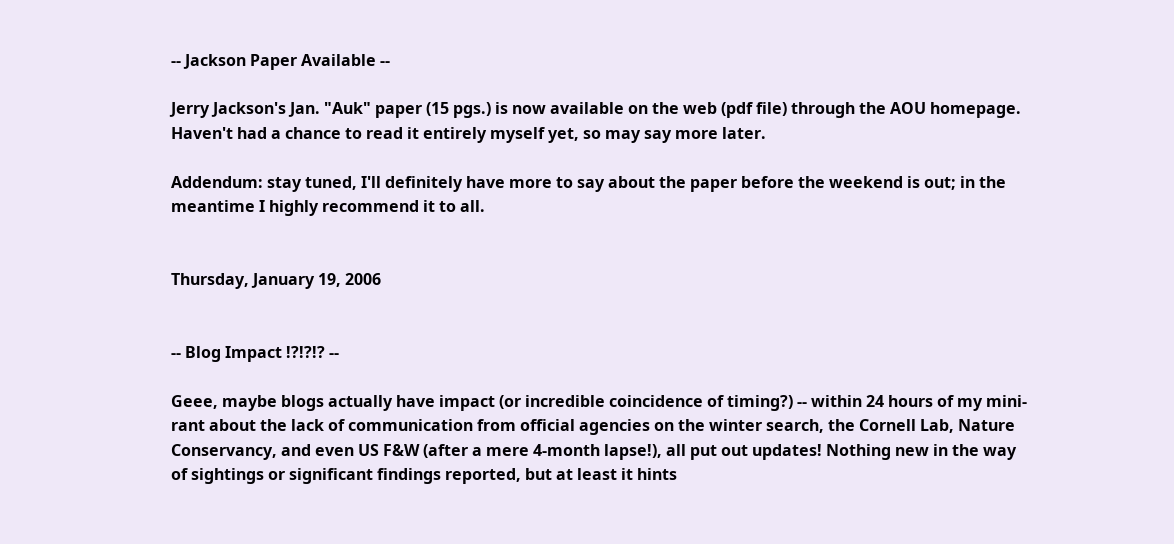-- Jackson Paper Available --

Jerry Jackson's Jan. "Auk" paper (15 pgs.) is now available on the web (pdf file) through the AOU homepage. Haven't had a chance to read it entirely myself yet, so may say more later.

Addendum: stay tuned, I'll definitely have more to say about the paper before the weekend is out; in the meantime I highly recommend it to all.


Thursday, January 19, 2006


-- Blog Impact !?!?!? --

Geee, maybe blogs actually have impact (or incredible coincidence of timing?) -- within 24 hours of my mini-rant about the lack of communication from official agencies on the winter search, the Cornell Lab, Nature Conservancy, and even US F&W (after a mere 4-month lapse!), all put out updates! Nothing new in the way of sightings or significant findings reported, but at least it hints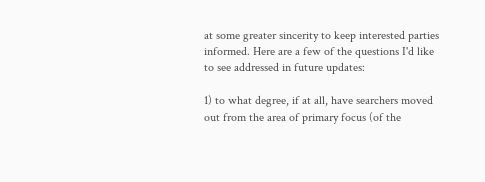at some greater sincerity to keep interested parties informed. Here are a few of the questions I'd like to see addressed in future updates:

1) to what degree, if at all, have searchers moved out from the area of primary focus (of the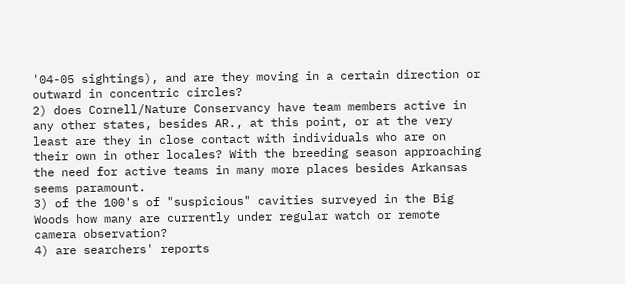'04-05 sightings), and are they moving in a certain direction or outward in concentric circles?
2) does Cornell/Nature Conservancy have team members active in any other states, besides AR., at this point, or at the very least are they in close contact with individuals who are on their own in other locales? With the breeding season approaching the need for active teams in many more places besides Arkansas seems paramount.
3) of the 100's of "suspicious" cavities surveyed in the Big Woods how many are currently under regular watch or remote camera observation?
4) are searchers' reports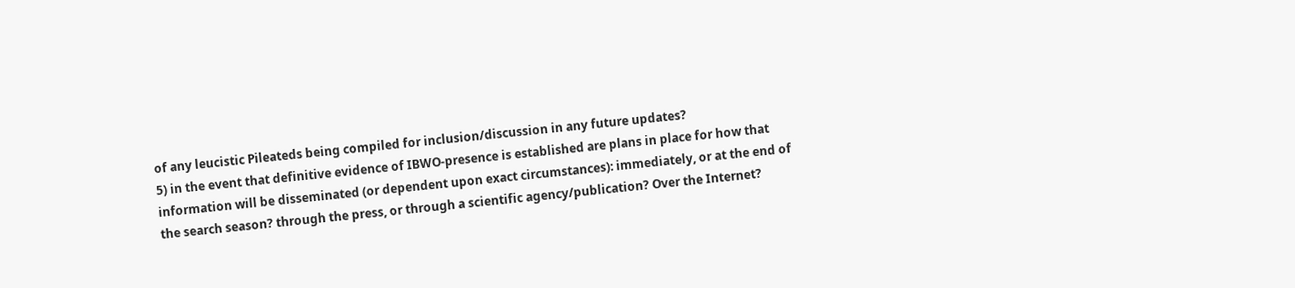of any leucistic Pileateds being compiled for inclusion/discussion in any future updates?
5) in the event that definitive evidence of IBWO-presence is established are plans in place for how that information will be disseminated (or dependent upon exact circumstances): immediately, or at the end of the search season? through the press, or through a scientific agency/publication? Over the Internet?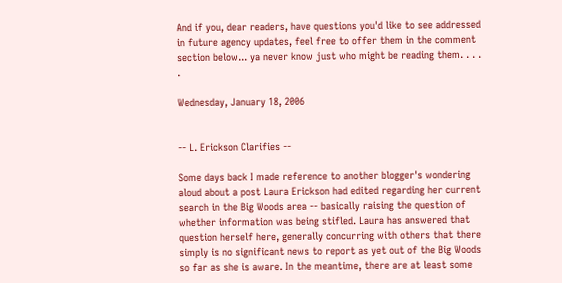And if you, dear readers, have questions you'd like to see addressed in future agency updates, feel free to offer them in the comment section below... ya never know just who might be reading them. . . . .

Wednesday, January 18, 2006


-- L. Erickson Clarifies --

Some days back I made reference to another blogger's wondering aloud about a post Laura Erickson had edited regarding her current search in the Big Woods area -- basically raising the question of whether information was being stifled. Laura has answered that question herself here, generally concurring with others that there simply is no significant news to report as yet out of the Big Woods so far as she is aware. In the meantime, there are at least some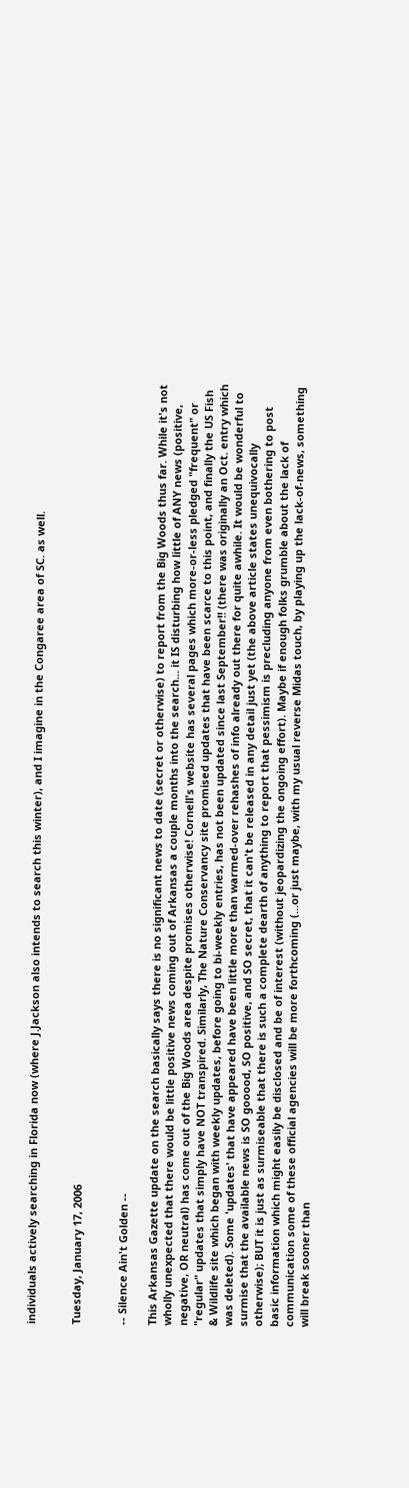individuals actively searching in Florida now (where J.Jackson also intends to search this winter), and I imagine in the Congaree area of SC. as well.


Tuesday, January 17, 2006


-- Silence Ain't Golden --

This Arkansas Gazette update on the search basically says there is no significant news to date (secret or otherwise) to report from the Big Woods thus far. While it's not wholly unexpected that there would be little positive news coming out of Arkansas a couple months into the search... it IS disturbing how little of ANY news (positive, negative, OR neutral) has come out of the Big Woods area despite promises otherwise! Cornell's website has several pages which more-or-less pledged "frequent" or "regular" updates that simply have NOT transpired. Similarly, The Nature Conservancy site promised updates that have been scarce to this point, and finally the US Fish & Wildlife site which began with weekly updates, before going to bi-weekly entries, has not been updated since last September!! (there was originally an Oct. entry which was deleted). Some 'updates' that have appeared have been little more than warmed-over rehashes of info already out there for quite awhile. It would be wonderful to surmise that the available news is SO gooood, SO positive, and SO secret, that it can't be released in any detail just yet (the above article states unequivocally otherwise); BUT it is just as surmiseable that there is such a complete dearth of anything to report that pessimism is precluding anyone from even bothering to post basic information which might easily be disclosed and be of interest (without jeopardizing the ongoing effort). Maybe if enough folks grumble about the lack of communication some of these official agencies will be more forthcoming (...or just maybe, with my usual reverse Midas touch, by playing up the lack-of-news, something will break sooner than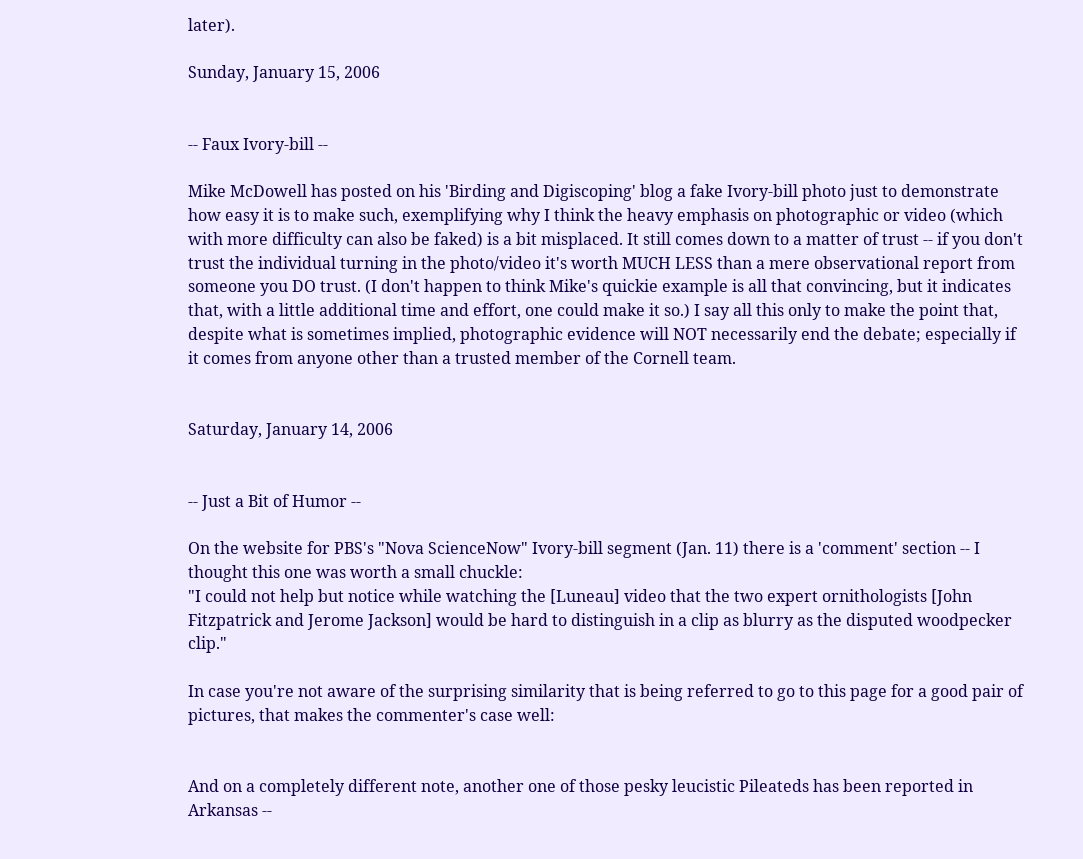later).

Sunday, January 15, 2006


-- Faux Ivory-bill --

Mike McDowell has posted on his 'Birding and Digiscoping' blog a fake Ivory-bill photo just to demonstrate how easy it is to make such, exemplifying why I think the heavy emphasis on photographic or video (which with more difficulty can also be faked) is a bit misplaced. It still comes down to a matter of trust -- if you don't trust the individual turning in the photo/video it's worth MUCH LESS than a mere observational report from someone you DO trust. (I don't happen to think Mike's quickie example is all that convincing, but it indicates that, with a little additional time and effort, one could make it so.) I say all this only to make the point that, despite what is sometimes implied, photographic evidence will NOT necessarily end the debate; especially if it comes from anyone other than a trusted member of the Cornell team.


Saturday, January 14, 2006


-- Just a Bit of Humor --

On the website for PBS's "Nova ScienceNow" Ivory-bill segment (Jan. 11) there is a 'comment' section -- I thought this one was worth a small chuckle:
"I could not help but notice while watching the [Luneau] video that the two expert ornithologists [John Fitzpatrick and Jerome Jackson] would be hard to distinguish in a clip as blurry as the disputed woodpecker clip."

In case you're not aware of the surprising similarity that is being referred to go to this page for a good pair of pictures, that makes the commenter's case well:


And on a completely different note, another one of those pesky leucistic Pileateds has been reported in Arkansas --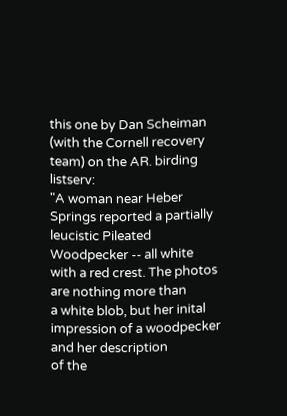this one by Dan Scheiman (with the Cornell recovery team) on the AR. birding listserv:
"A woman near Heber Springs reported a partially leucistic Pileated
Woodpecker -- all white with a red crest. The photos are nothing more than
a white blob, but her inital impression of a woodpecker and her description
of the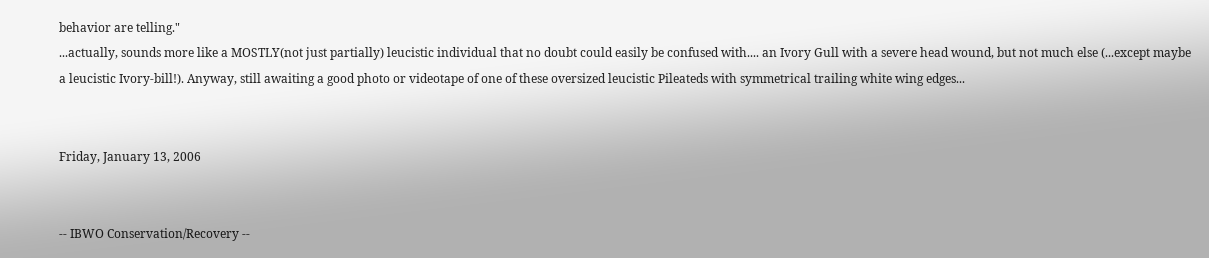behavior are telling."
...actually, sounds more like a MOSTLY(not just partially) leucistic individual that no doubt could easily be confused with.... an Ivory Gull with a severe head wound, but not much else (...except maybe a leucistic Ivory-bill!). Anyway, still awaiting a good photo or videotape of one of these oversized leucistic Pileateds with symmetrical trailing white wing edges...


Friday, January 13, 2006


-- IBWO Conservation/Recovery --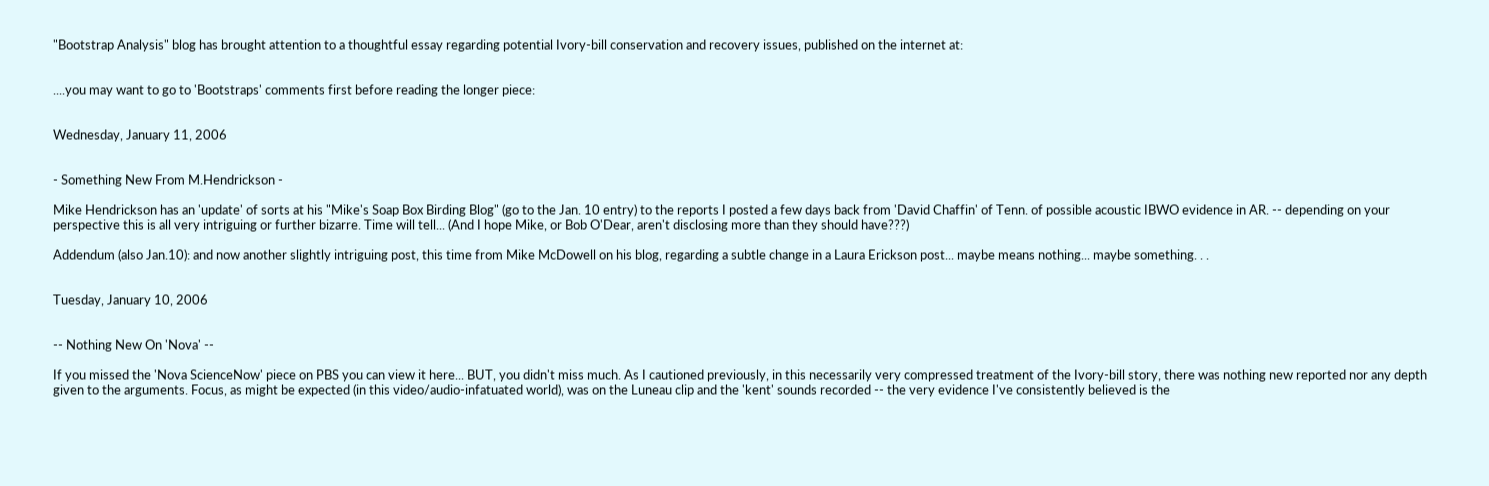"Bootstrap Analysis" blog has brought attention to a thoughtful essay regarding potential Ivory-bill conservation and recovery issues, published on the internet at:


....you may want to go to 'Bootstraps' comments first before reading the longer piece:


Wednesday, January 11, 2006


- Something New From M.Hendrickson -

Mike Hendrickson has an 'update' of sorts at his "Mike's Soap Box Birding Blog" (go to the Jan. 10 entry) to the reports I posted a few days back from 'David Chaffin' of Tenn. of possible acoustic IBWO evidence in AR. -- depending on your perspective this is all very intriguing or further bizarre. Time will tell... (And I hope Mike, or Bob O'Dear, aren't disclosing more than they should have???)

Addendum (also Jan.10): and now another slightly intriguing post, this time from Mike McDowell on his blog, regarding a subtle change in a Laura Erickson post... maybe means nothing... maybe something. . .


Tuesday, January 10, 2006


-- Nothing New On 'Nova' --

If you missed the 'Nova ScienceNow' piece on PBS you can view it here... BUT, you didn't miss much. As I cautioned previously, in this necessarily very compressed treatment of the Ivory-bill story, there was nothing new reported nor any depth given to the arguments. Focus, as might be expected (in this video/audio-infatuated world), was on the Luneau clip and the 'kent' sounds recorded -- the very evidence I've consistently believed is the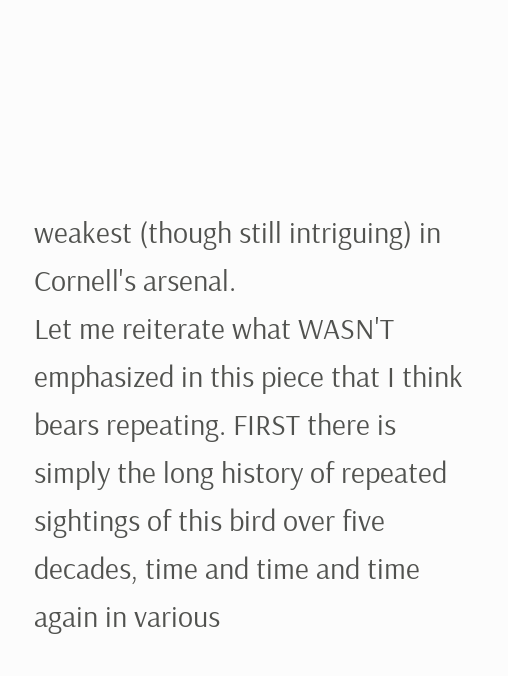weakest (though still intriguing) in Cornell's arsenal.
Let me reiterate what WASN'T emphasized in this piece that I think bears repeating. FIRST there is simply the long history of repeated sightings of this bird over five decades, time and time and time again in various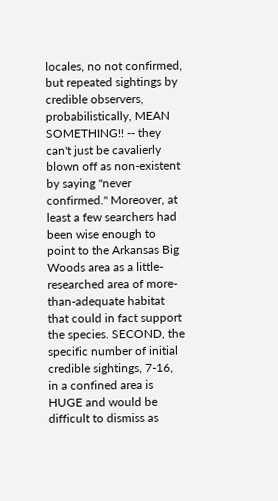locales, no not confirmed, but repeated sightings by credible observers, probabilistically, MEAN SOMETHING!! -- they can't just be cavalierly blown off as non-existent by saying "never confirmed." Moreover, at least a few searchers had been wise enough to point to the Arkansas Big Woods area as a little-researched area of more-than-adequate habitat that could in fact support the species. SECOND, the specific number of initial credible sightings, 7-16, in a confined area is HUGE and would be difficult to dismiss as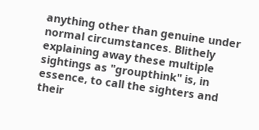anything other than genuine under normal circumstances. Blithely explaining away these multiple sightings as "groupthink" is, in essence, to call the sighters and their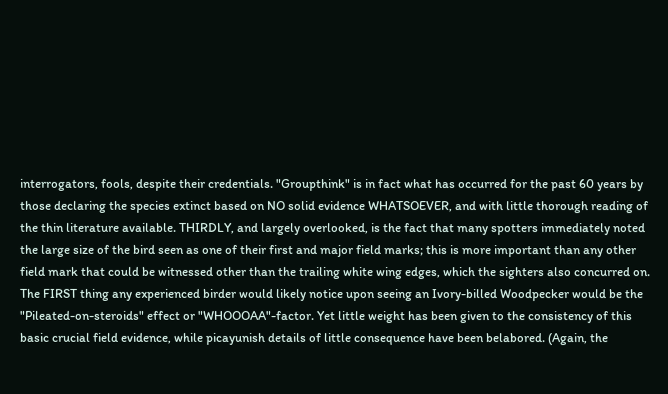interrogators, fools, despite their credentials. "Groupthink" is in fact what has occurred for the past 60 years by those declaring the species extinct based on NO solid evidence WHATSOEVER, and with little thorough reading of the thin literature available. THIRDLY, and largely overlooked, is the fact that many spotters immediately noted the large size of the bird seen as one of their first and major field marks; this is more important than any other field mark that could be witnessed other than the trailing white wing edges, which the sighters also concurred on. The FIRST thing any experienced birder would likely notice upon seeing an Ivory-billed Woodpecker would be the "Pileated-on-steroids" effect or "WHOOOAA"-factor. Yet little weight has been given to the consistency of this basic crucial field evidence, while picayunish details of little consequence have been belabored. (Again, the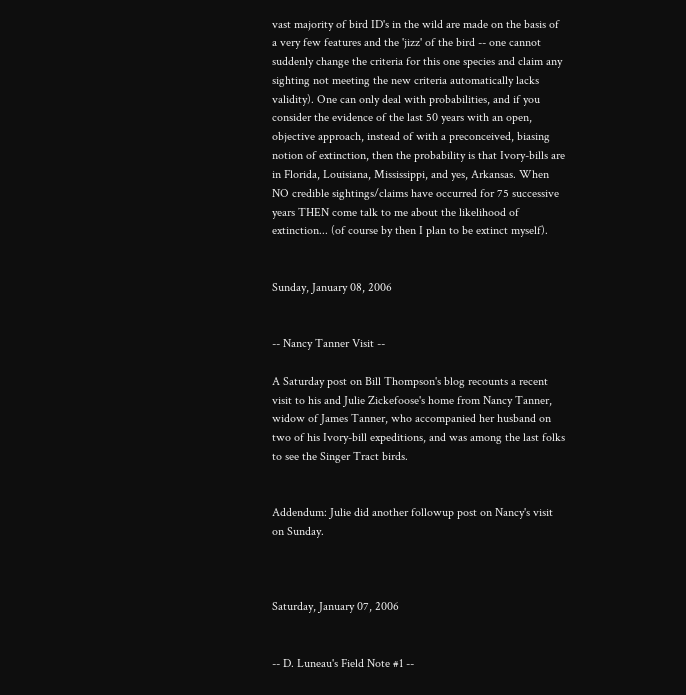vast majority of bird ID's in the wild are made on the basis of a very few features and the 'jizz' of the bird -- one cannot suddenly change the criteria for this one species and claim any sighting not meeting the new criteria automatically lacks validity). One can only deal with probabilities, and if you consider the evidence of the last 50 years with an open, objective approach, instead of with a preconceived, biasing notion of extinction, then the probability is that Ivory-bills are in Florida, Louisiana, Mississippi, and yes, Arkansas. When NO credible sightings/claims have occurred for 75 successive years THEN come talk to me about the likelihood of extinction... (of course by then I plan to be extinct myself).


Sunday, January 08, 2006


-- Nancy Tanner Visit --

A Saturday post on Bill Thompson's blog recounts a recent visit to his and Julie Zickefoose's home from Nancy Tanner, widow of James Tanner, who accompanied her husband on two of his Ivory-bill expeditions, and was among the last folks to see the Singer Tract birds.


Addendum: Julie did another followup post on Nancy's visit on Sunday.



Saturday, January 07, 2006


-- D. Luneau's Field Note #1 --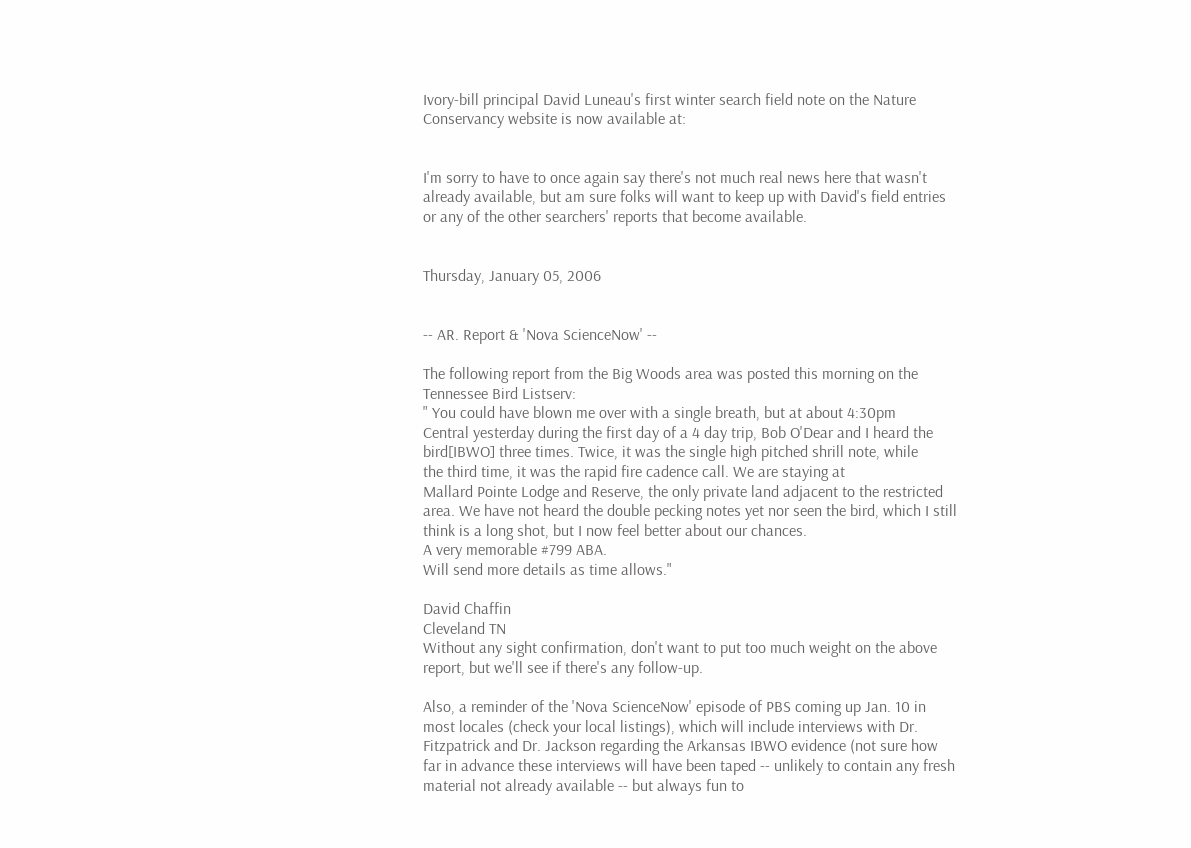Ivory-bill principal David Luneau's first winter search field note on the Nature Conservancy website is now available at:


I'm sorry to have to once again say there's not much real news here that wasn't already available, but am sure folks will want to keep up with David's field entries or any of the other searchers' reports that become available.


Thursday, January 05, 2006


-- AR. Report & 'Nova ScienceNow' --

The following report from the Big Woods area was posted this morning on the Tennessee Bird Listserv:
" You could have blown me over with a single breath, but at about 4:30pm
Central yesterday during the first day of a 4 day trip, Bob O'Dear and I heard the
bird[IBWO] three times. Twice, it was the single high pitched shrill note, while
the third time, it was the rapid fire cadence call. We are staying at
Mallard Pointe Lodge and Reserve, the only private land adjacent to the restricted area. We have not heard the double pecking notes yet nor seen the bird, which I still think is a long shot, but I now feel better about our chances.
A very memorable #799 ABA.
Will send more details as time allows."

David Chaffin
Cleveland TN
Without any sight confirmation, don't want to put too much weight on the above report, but we'll see if there's any follow-up.

Also, a reminder of the 'Nova ScienceNow' episode of PBS coming up Jan. 10 in most locales (check your local listings), which will include interviews with Dr. Fitzpatrick and Dr. Jackson regarding the Arkansas IBWO evidence (not sure how far in advance these interviews will have been taped -- unlikely to contain any fresh material not already available -- but always fun to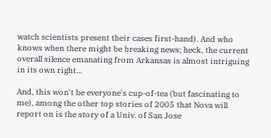watch scientists present their cases first-hand). And who knows when there might be breaking news; heck, the current overall silence emanating from Arkansas is almost intriguing in its own right...

And, this won't be everyone's cup-of-tea (but fascinating to me), among the other top stories of 2005 that Nova will report on is the story of a Univ. of San Jose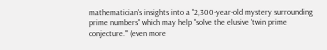mathematician's insights into a "2,300-year-old mystery surrounding prime numbers" which may help "solve the elusive 'twin prime conjecture.'" (even more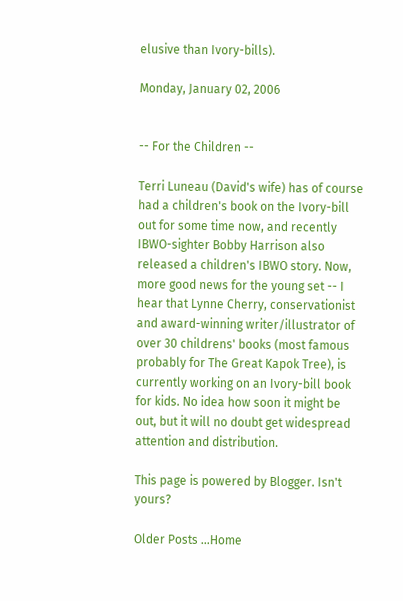elusive than Ivory-bills).

Monday, January 02, 2006


-- For the Children --

Terri Luneau (David's wife) has of course had a children's book on the Ivory-bill out for some time now, and recently IBWO-sighter Bobby Harrison also released a children's IBWO story. Now, more good news for the young set -- I hear that Lynne Cherry, conservationist and award-winning writer/illustrator of over 30 childrens' books (most famous probably for The Great Kapok Tree), is currently working on an Ivory-bill book for kids. No idea how soon it might be out, but it will no doubt get widespread attention and distribution.

This page is powered by Blogger. Isn't yours?

Older Posts ...Home